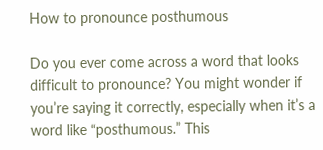How to pronounce posthumous

Do you ever come across a word that looks difficult to pronounce? You might wonder if you’re saying it correctly, especially when it’s a word like “posthumous.” This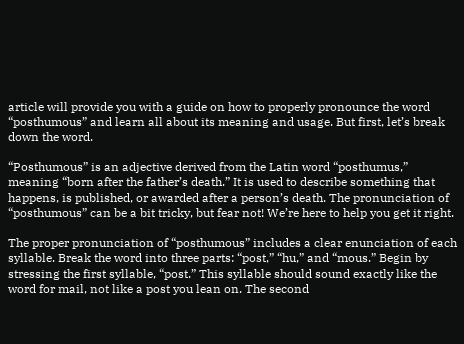article will provide you with a guide on how to properly pronounce the word “posthumous” and learn all about its meaning and usage. But first, let’s break down the word.

“Posthumous” is an adjective derived from the Latin word “posthumus,” meaning “born after the father’s death.” It is used to describe something that happens, is published, or awarded after a person’s death. The pronunciation of “posthumous” can be a bit tricky, but fear not! We’re here to help you get it right.

The proper pronunciation of “posthumous” includes a clear enunciation of each syllable. Break the word into three parts: “post,” “hu,” and “mous.” Begin by stressing the first syllable, “post.” This syllable should sound exactly like the word for mail, not like a post you lean on. The second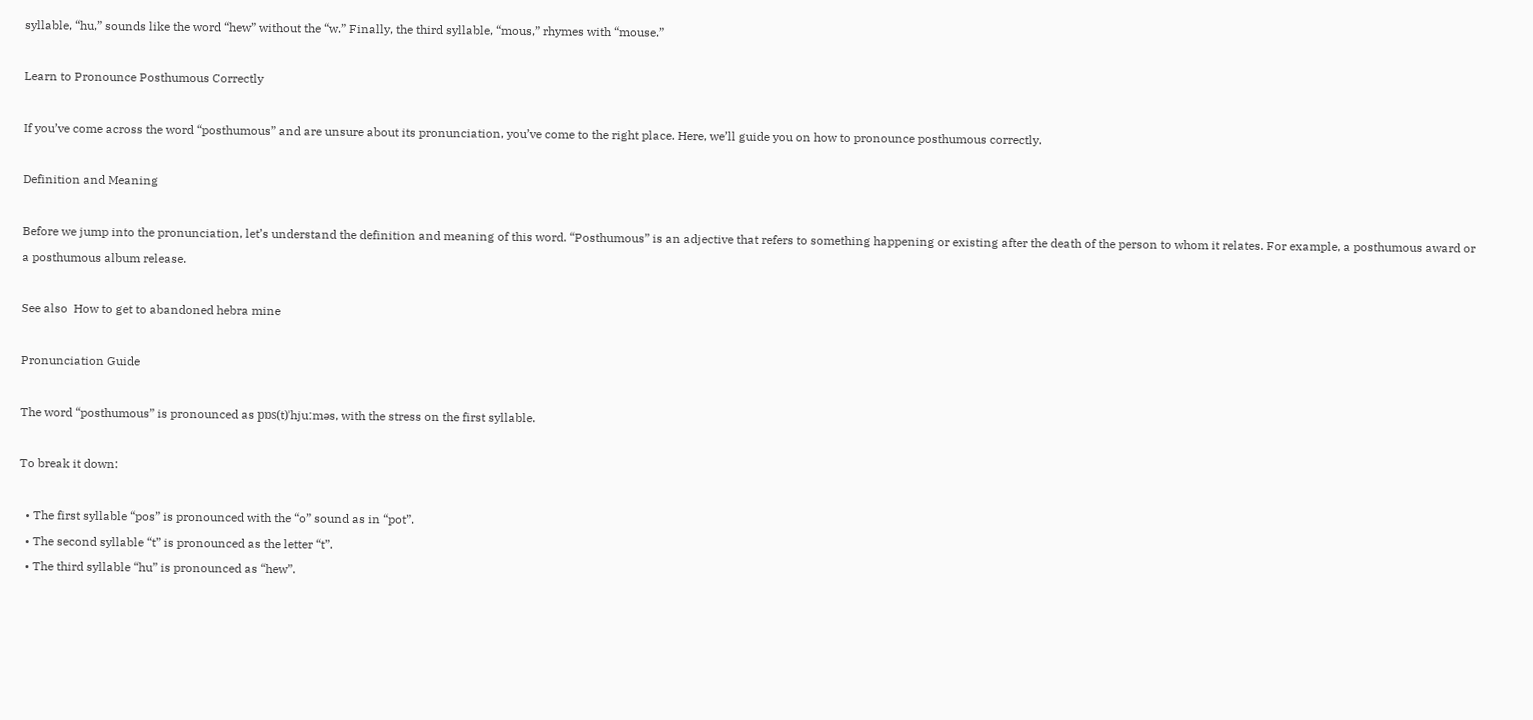syllable, “hu,” sounds like the word “hew” without the “w.” Finally, the third syllable, “mous,” rhymes with “mouse.”

Learn to Pronounce Posthumous Correctly

If you’ve come across the word “posthumous” and are unsure about its pronunciation, you’ve come to the right place. Here, we’ll guide you on how to pronounce posthumous correctly.

Definition and Meaning

Before we jump into the pronunciation, let’s understand the definition and meaning of this word. “Posthumous” is an adjective that refers to something happening or existing after the death of the person to whom it relates. For example, a posthumous award or a posthumous album release.

See also  How to get to abandoned hebra mine

Pronunciation Guide

The word “posthumous” is pronounced as pɒs(t)ˈhjuːməs, with the stress on the first syllable.

To break it down:

  • The first syllable “pos” is pronounced with the “o” sound as in “pot”.
  • The second syllable “t” is pronounced as the letter “t”.
  • The third syllable “hu” is pronounced as “hew”.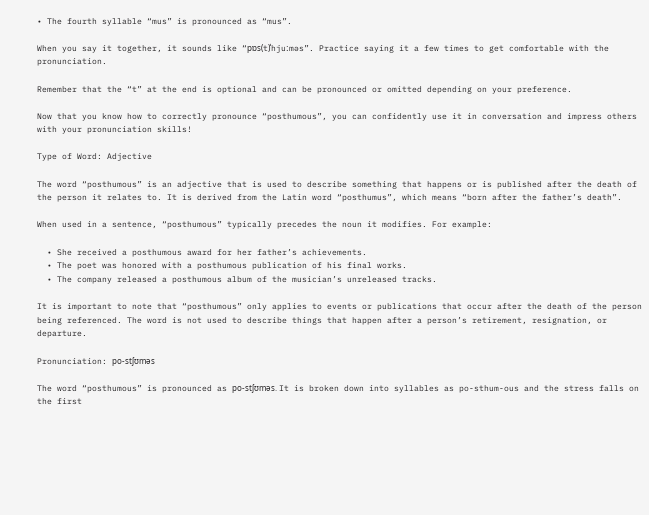• The fourth syllable “mus” is pronounced as “mus”.

When you say it together, it sounds like “pɒs(t)ˈhjuːməs”. Practice saying it a few times to get comfortable with the pronunciation.

Remember that the “t” at the end is optional and can be pronounced or omitted depending on your preference.

Now that you know how to correctly pronounce “posthumous”, you can confidently use it in conversation and impress others with your pronunciation skills!

Type of Word: Adjective

The word “posthumous” is an adjective that is used to describe something that happens or is published after the death of the person it relates to. It is derived from the Latin word “posthumus”, which means “born after the father’s death”.

When used in a sentence, “posthumous” typically precedes the noun it modifies. For example:

  • She received a posthumous award for her father’s achievements.
  • The poet was honored with a posthumous publication of his final works.
  • The company released a posthumous album of the musician’s unreleased tracks.

It is important to note that “posthumous” only applies to events or publications that occur after the death of the person being referenced. The word is not used to describe things that happen after a person’s retirement, resignation, or departure.

Pronunciation: po-stʃʊməs

The word “posthumous” is pronounced as po-stʃʊməs. It is broken down into syllables as po-sthum-ous and the stress falls on the first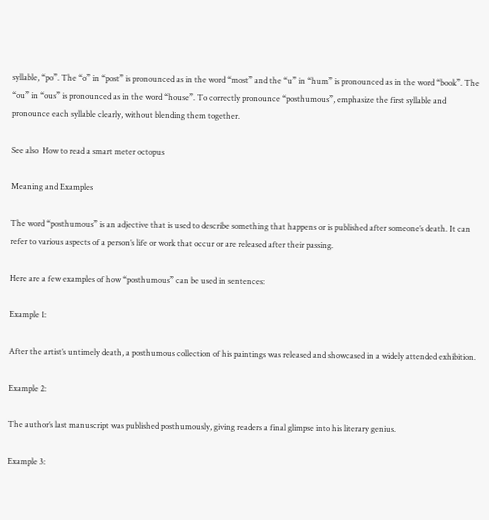syllable, “po”. The “o” in “post” is pronounced as in the word “most” and the “u” in “hum” is pronounced as in the word “book”. The “ou” in “ous” is pronounced as in the word “house”. To correctly pronounce “posthumous”, emphasize the first syllable and pronounce each syllable clearly, without blending them together.

See also  How to read a smart meter octopus

Meaning and Examples

The word “posthumous” is an adjective that is used to describe something that happens or is published after someone’s death. It can refer to various aspects of a person’s life or work that occur or are released after their passing.

Here are a few examples of how “posthumous” can be used in sentences:

Example 1:

After the artist’s untimely death, a posthumous collection of his paintings was released and showcased in a widely attended exhibition.

Example 2:

The author’s last manuscript was published posthumously, giving readers a final glimpse into his literary genius.

Example 3: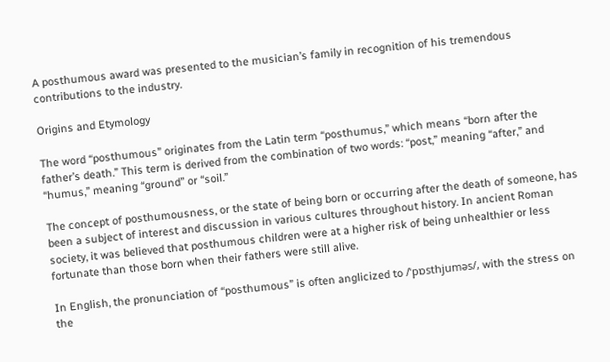A posthumous award was presented to the musician’s family in recognition of his tremendous contributions to the industry.

Origins and Etymology

The word “posthumous” originates from the Latin term “posthumus,” which means “born after the father’s death.” This term is derived from the combination of two words: “post,” meaning “after,” and “humus,” meaning “ground” or “soil.”

The concept of posthumousness, or the state of being born or occurring after the death of someone, has been a subject of interest and discussion in various cultures throughout history. In ancient Roman society, it was believed that posthumous children were at a higher risk of being unhealthier or less fortunate than those born when their fathers were still alive.

In English, the pronunciation of “posthumous” is often anglicized to /ˈpɒsthjuməs/, with the stress on the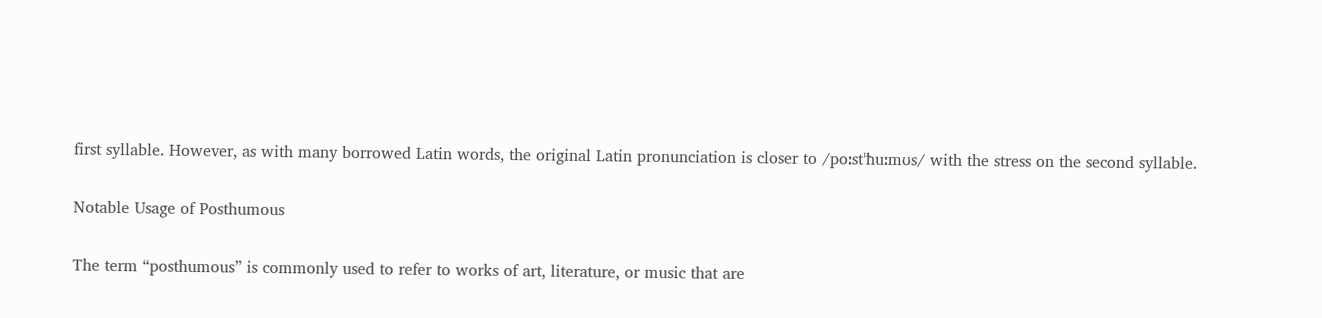first syllable. However, as with many borrowed Latin words, the original Latin pronunciation is closer to /poːstˈħuːmʊs/ with the stress on the second syllable.

Notable Usage of Posthumous

The term “posthumous” is commonly used to refer to works of art, literature, or music that are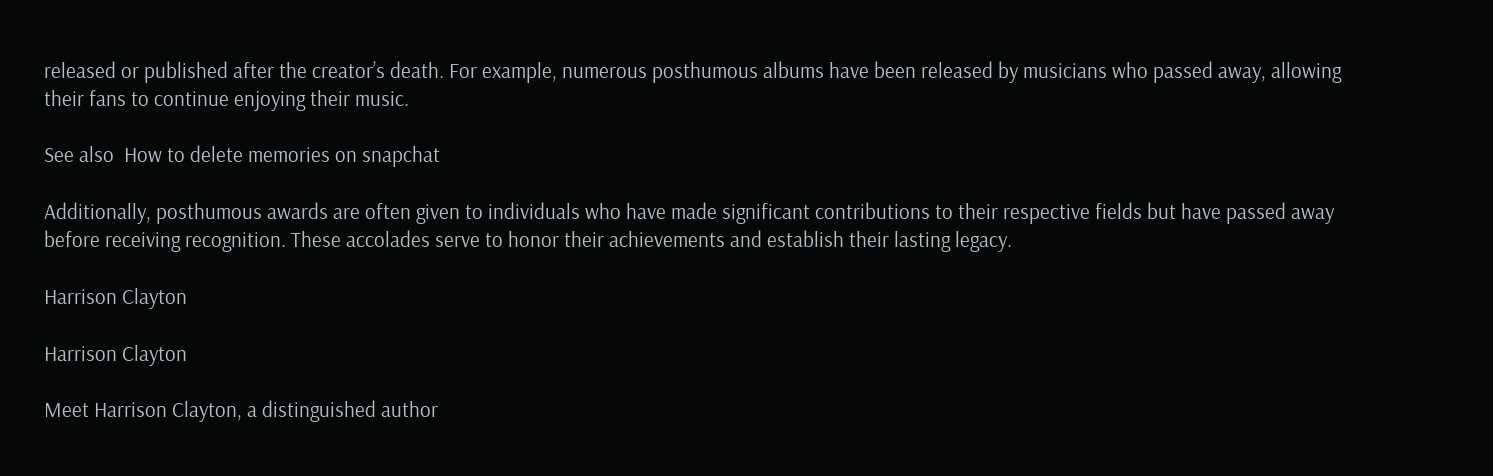released or published after the creator’s death. For example, numerous posthumous albums have been released by musicians who passed away, allowing their fans to continue enjoying their music.

See also  How to delete memories on snapchat

Additionally, posthumous awards are often given to individuals who have made significant contributions to their respective fields but have passed away before receiving recognition. These accolades serve to honor their achievements and establish their lasting legacy.

Harrison Clayton

Harrison Clayton

Meet Harrison Clayton, a distinguished author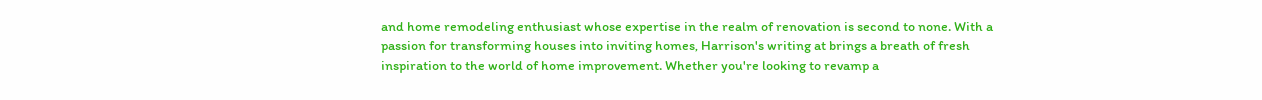and home remodeling enthusiast whose expertise in the realm of renovation is second to none. With a passion for transforming houses into inviting homes, Harrison's writing at brings a breath of fresh inspiration to the world of home improvement. Whether you're looking to revamp a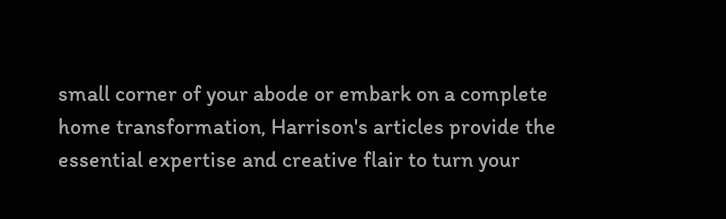small corner of your abode or embark on a complete home transformation, Harrison's articles provide the essential expertise and creative flair to turn your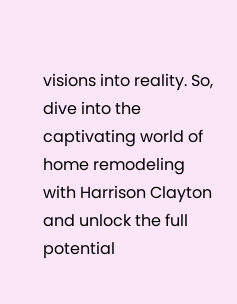visions into reality. So, dive into the captivating world of home remodeling with Harrison Clayton and unlock the full potential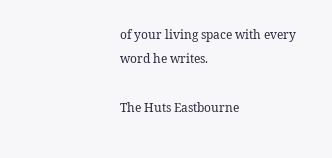of your living space with every word he writes.

The Huts Eastbourne